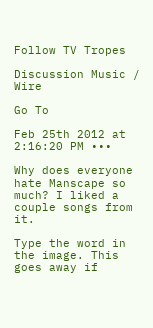Follow TV Tropes

Discussion Music / Wire

Go To

Feb 25th 2012 at 2:16:20 PM •••

Why does everyone hate Manscape so much? I liked a couple songs from it.

Type the word in the image. This goes away if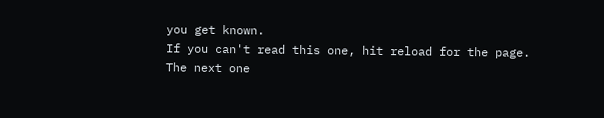you get known.
If you can't read this one, hit reload for the page.
The next one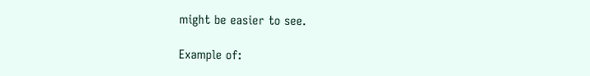might be easier to see.

Example of: